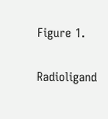Figure 1.

Radioligand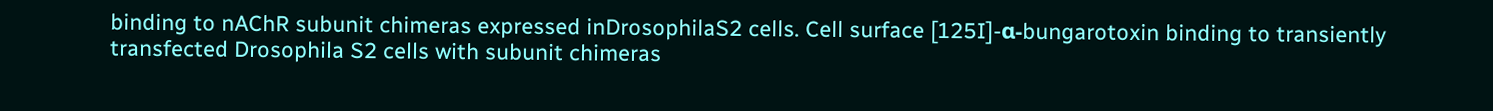binding to nAChR subunit chimeras expressed inDrosophilaS2 cells. Cell surface [125I]-α-bungarotoxin binding to transiently transfected Drosophila S2 cells with subunit chimeras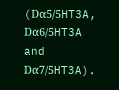(Dα5/5HT3A, Dα6/5HT3A and Dα7/5HT3A).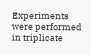Experiments were performed in triplicate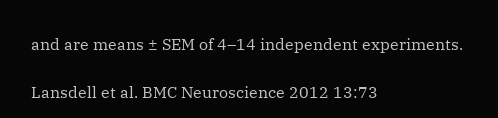and are means ± SEM of 4–14 independent experiments.

Lansdell et al. BMC Neuroscience 2012 13:73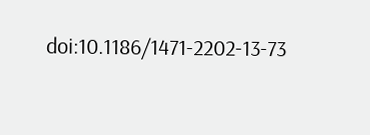doi:10.1186/1471-2202-13-73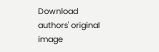Download authors' original image